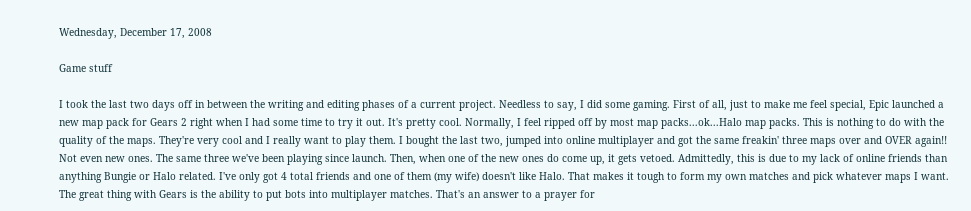Wednesday, December 17, 2008

Game stuff

I took the last two days off in between the writing and editing phases of a current project. Needless to say, I did some gaming. First of all, just to make me feel special, Epic launched a new map pack for Gears 2 right when I had some time to try it out. It's pretty cool. Normally, I feel ripped off by most map packs...ok...Halo map packs. This is nothing to do with the quality of the maps. They're very cool and I really want to play them. I bought the last two, jumped into online multiplayer and got the same freakin' three maps over and OVER again!! Not even new ones. The same three we've been playing since launch. Then, when one of the new ones do come up, it gets vetoed. Admittedly, this is due to my lack of online friends than anything Bungie or Halo related. I've only got 4 total friends and one of them (my wife) doesn't like Halo. That makes it tough to form my own matches and pick whatever maps I want. The great thing with Gears is the ability to put bots into multiplayer matches. That's an answer to a prayer for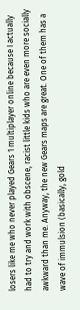losers like me who never played Gears 1 multiplayer online because I actually had to try and work with obscene, racist little kids who are even more socially awkward than me. Anyway, the new Gears maps are great. One of them has a wave of immulsion (basically, gold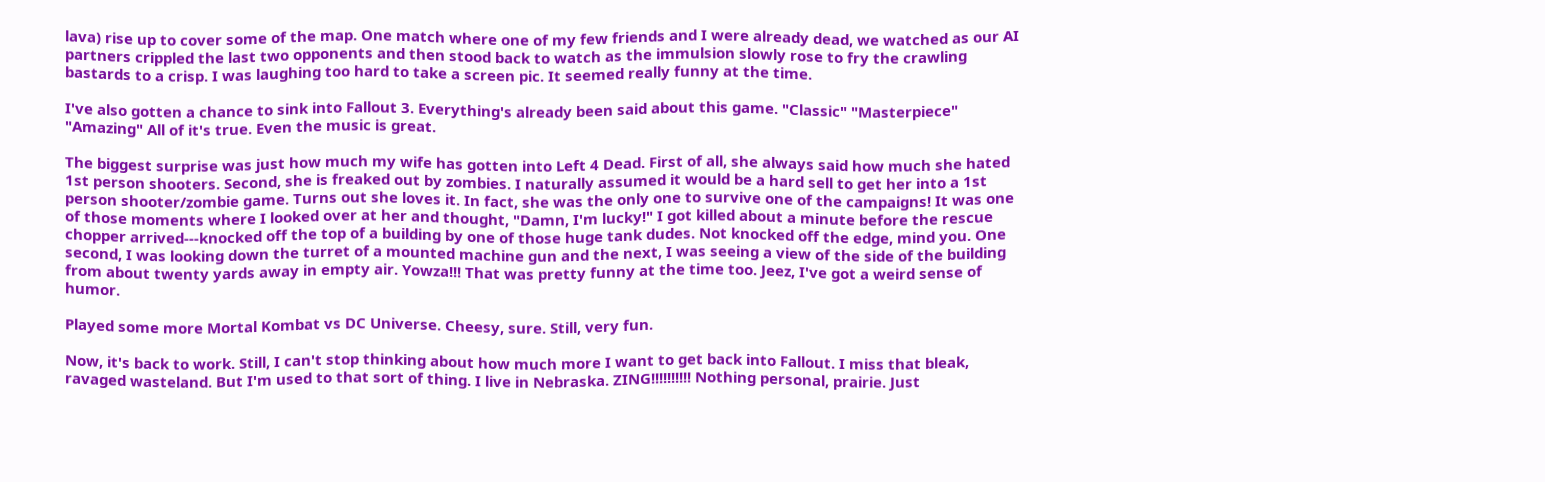lava) rise up to cover some of the map. One match where one of my few friends and I were already dead, we watched as our AI partners crippled the last two opponents and then stood back to watch as the immulsion slowly rose to fry the crawling bastards to a crisp. I was laughing too hard to take a screen pic. It seemed really funny at the time.

I've also gotten a chance to sink into Fallout 3. Everything's already been said about this game. "Classic" "Masterpiece" "Amazing" All of it's true. Even the music is great.

The biggest surprise was just how much my wife has gotten into Left 4 Dead. First of all, she always said how much she hated 1st person shooters. Second, she is freaked out by zombies. I naturally assumed it would be a hard sell to get her into a 1st person shooter/zombie game. Turns out she loves it. In fact, she was the only one to survive one of the campaigns! It was one of those moments where I looked over at her and thought, "Damn, I'm lucky!" I got killed about a minute before the rescue chopper arrived---knocked off the top of a building by one of those huge tank dudes. Not knocked off the edge, mind you. One second, I was looking down the turret of a mounted machine gun and the next, I was seeing a view of the side of the building from about twenty yards away in empty air. Yowza!!! That was pretty funny at the time too. Jeez, I've got a weird sense of humor.

Played some more Mortal Kombat vs DC Universe. Cheesy, sure. Still, very fun.

Now, it's back to work. Still, I can't stop thinking about how much more I want to get back into Fallout. I miss that bleak, ravaged wasteland. But I'm used to that sort of thing. I live in Nebraska. ZING!!!!!!!!!! Nothing personal, prairie. Just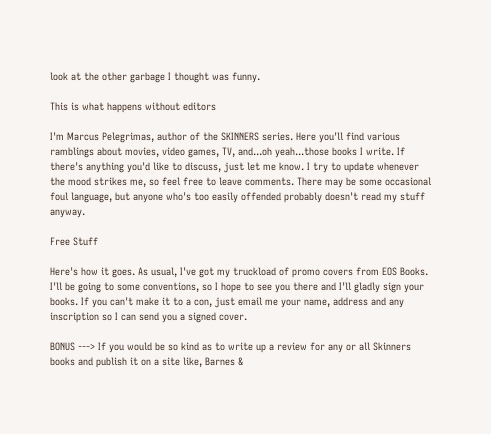look at the other garbage I thought was funny.

This is what happens without editors

I'm Marcus Pelegrimas, author of the SKINNERS series. Here you'll find various ramblings about movies, video games, TV, and...oh yeah...those books I write. If there's anything you'd like to discuss, just let me know. I try to update whenever the mood strikes me, so feel free to leave comments. There may be some occasional foul language, but anyone who's too easily offended probably doesn't read my stuff anyway.

Free Stuff

Here's how it goes. As usual, I've got my truckload of promo covers from EOS Books. I'll be going to some conventions, so I hope to see you there and I'll gladly sign your books. If you can't make it to a con, just email me your name, address and any inscription so I can send you a signed cover.

BONUS ---> If you would be so kind as to write up a review for any or all Skinners books and publish it on a site like, Barnes &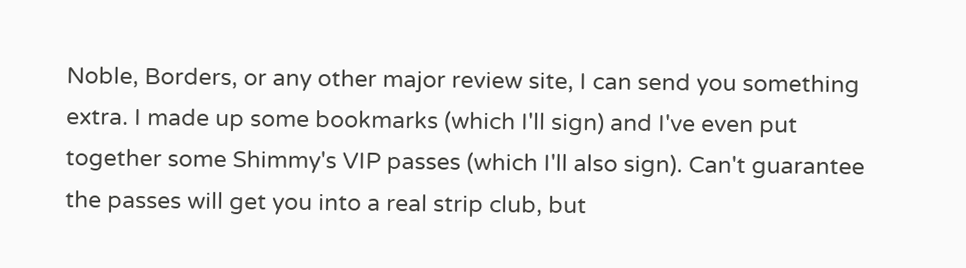Noble, Borders, or any other major review site, I can send you something extra. I made up some bookmarks (which I'll sign) and I've even put together some Shimmy's VIP passes (which I'll also sign). Can't guarantee the passes will get you into a real strip club, but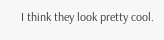I think they look pretty cool.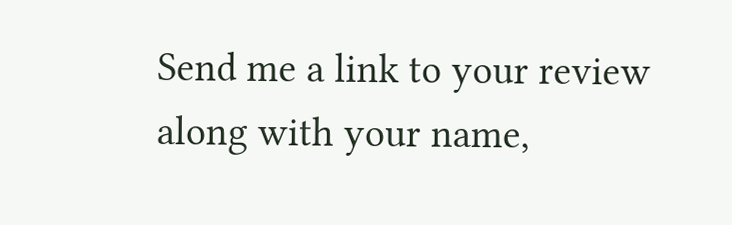Send me a link to your review along with your name,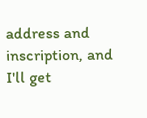address and inscription, and I'll get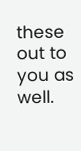these out to you as well.